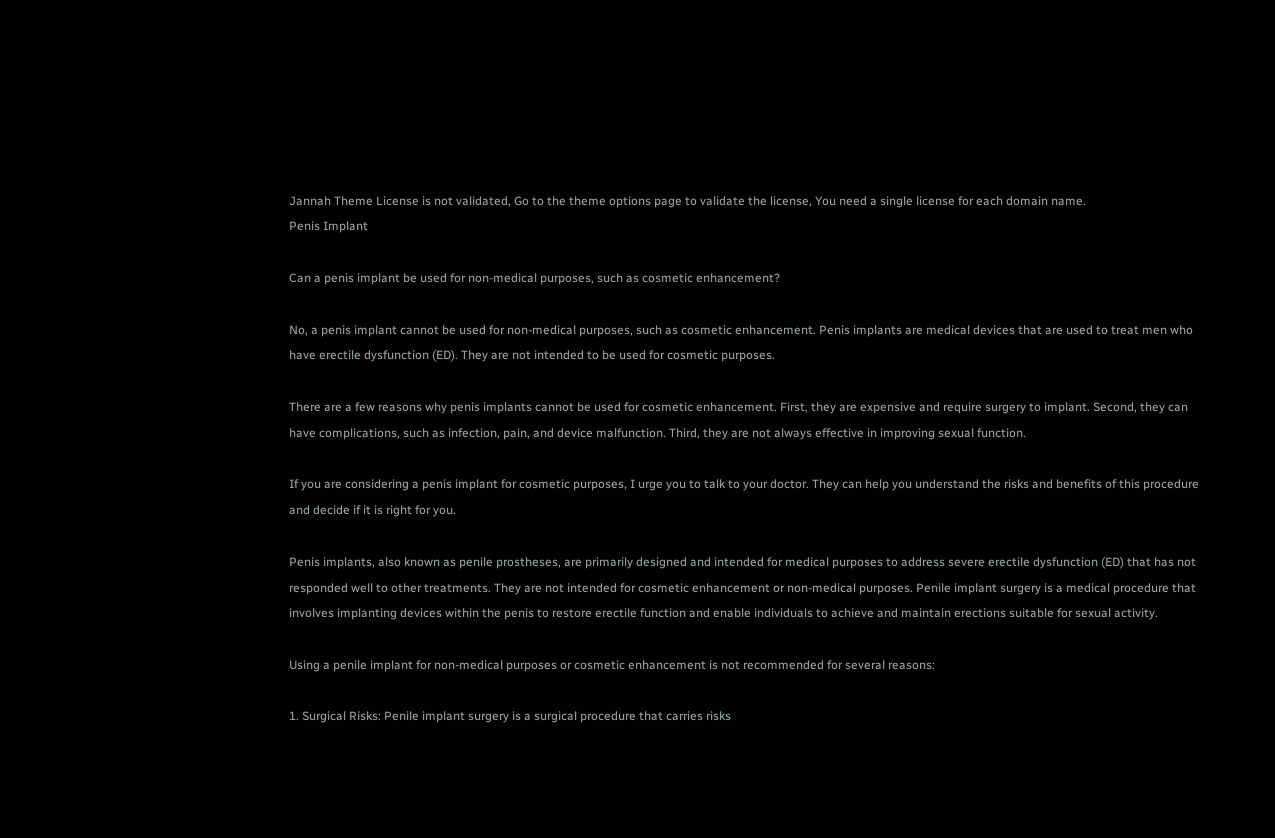Jannah Theme License is not validated, Go to the theme options page to validate the license, You need a single license for each domain name.
Penis Implant

Can a penis implant be used for non-medical purposes, such as cosmetic enhancement?

No, a penis implant cannot be used for non-medical purposes, such as cosmetic enhancement. Penis implants are medical devices that are used to treat men who have erectile dysfunction (ED). They are not intended to be used for cosmetic purposes.

There are a few reasons why penis implants cannot be used for cosmetic enhancement. First, they are expensive and require surgery to implant. Second, they can have complications, such as infection, pain, and device malfunction. Third, they are not always effective in improving sexual function.

If you are considering a penis implant for cosmetic purposes, I urge you to talk to your doctor. They can help you understand the risks and benefits of this procedure and decide if it is right for you.

Penis implants, also known as penile prostheses, are primarily designed and intended for medical purposes to address severe erectile dysfunction (ED) that has not responded well to other treatments. They are not intended for cosmetic enhancement or non-medical purposes. Penile implant surgery is a medical procedure that involves implanting devices within the penis to restore erectile function and enable individuals to achieve and maintain erections suitable for sexual activity.

Using a penile implant for non-medical purposes or cosmetic enhancement is not recommended for several reasons:

1. Surgical Risks: Penile implant surgery is a surgical procedure that carries risks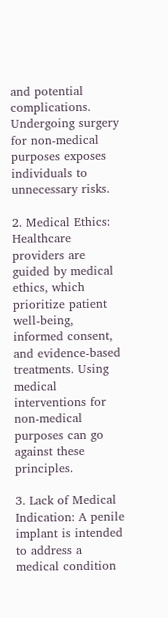and potential complications. Undergoing surgery for non-medical purposes exposes individuals to unnecessary risks.

2. Medical Ethics: Healthcare providers are guided by medical ethics, which prioritize patient well-being, informed consent, and evidence-based treatments. Using medical interventions for non-medical purposes can go against these principles.

3. Lack of Medical Indication: A penile implant is intended to address a medical condition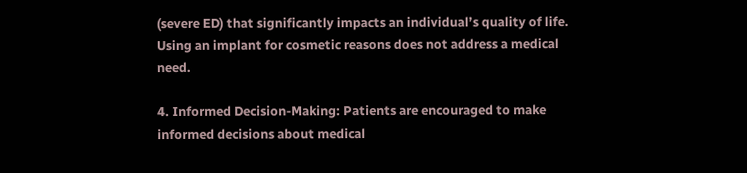(severe ED) that significantly impacts an individual’s quality of life. Using an implant for cosmetic reasons does not address a medical need.

4. Informed Decision-Making: Patients are encouraged to make informed decisions about medical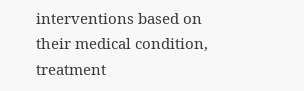interventions based on their medical condition, treatment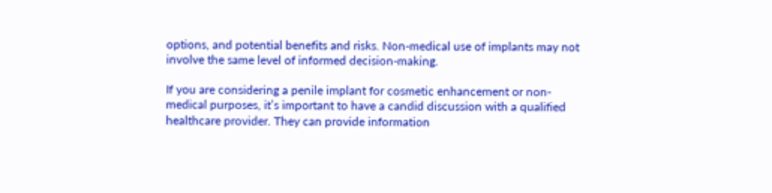options, and potential benefits and risks. Non-medical use of implants may not involve the same level of informed decision-making.

If you are considering a penile implant for cosmetic enhancement or non-medical purposes, it’s important to have a candid discussion with a qualified healthcare provider. They can provide information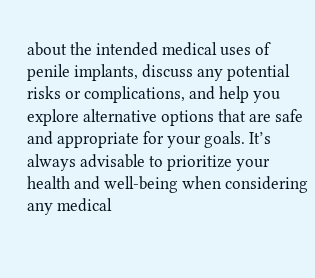about the intended medical uses of penile implants, discuss any potential risks or complications, and help you explore alternative options that are safe and appropriate for your goals. It’s always advisable to prioritize your health and well-being when considering any medical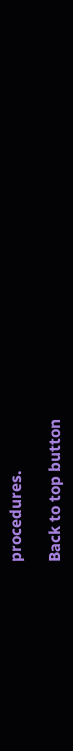procedures.

Back to top button